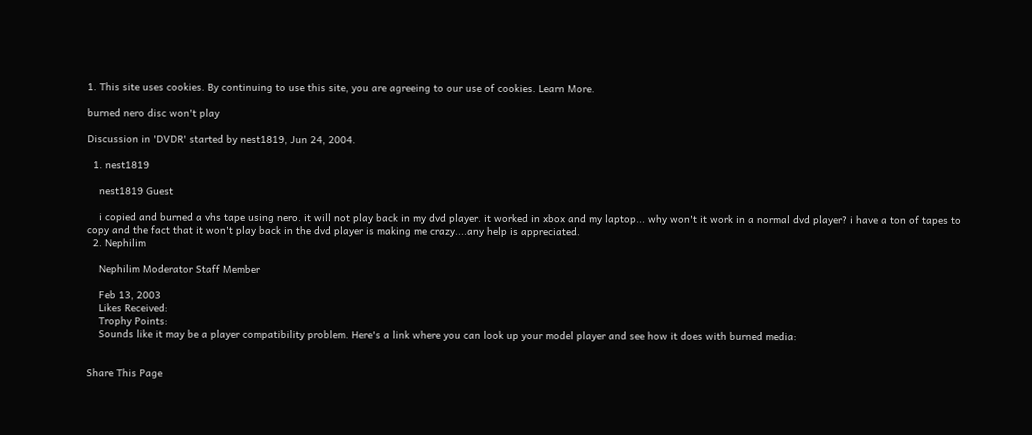1. This site uses cookies. By continuing to use this site, you are agreeing to our use of cookies. Learn More.

burned nero disc won't play

Discussion in 'DVDR' started by nest1819, Jun 24, 2004.

  1. nest1819

    nest1819 Guest

    i copied and burned a vhs tape using nero. it will not play back in my dvd player. it worked in xbox and my laptop... why won't it work in a normal dvd player? i have a ton of tapes to copy and the fact that it won't play back in the dvd player is making me crazy....any help is appreciated.
  2. Nephilim

    Nephilim Moderator Staff Member

    Feb 13, 2003
    Likes Received:
    Trophy Points:
    Sounds like it may be a player compatibility problem. Here's a link where you can look up your model player and see how it does with burned media:


Share This Page